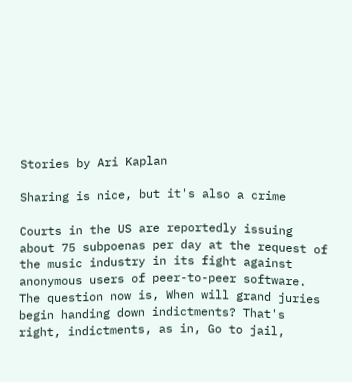Stories by Ari Kaplan

Sharing is nice, but it's also a crime

Courts in the US are reportedly issuing about 75 subpoenas per day at the request of the music industry in its fight against anonymous users of peer-to-peer software. The question now is, When will grand juries begin handing down indictments? That's right, indictments, as in, Go to jail,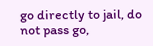go directly to jail, do not pass go,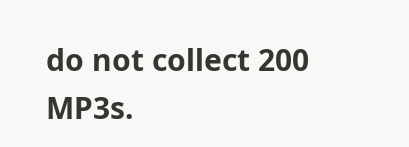do not collect 200 MP3s.